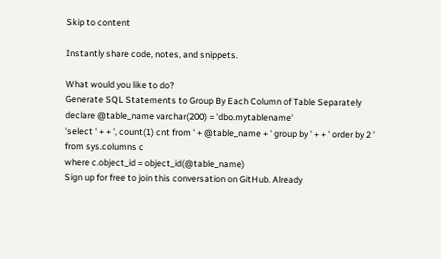Skip to content

Instantly share code, notes, and snippets.

What would you like to do?
Generate SQL Statements to Group By Each Column of Table Separately
declare @table_name varchar(200) = 'dbo.mytablename'
'select ' + + ', count(1) cnt from ' + @table_name + ' group by ' + + ' order by 2 '
from sys.columns c
where c.object_id = object_id(@table_name)
Sign up for free to join this conversation on GitHub. Already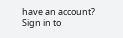have an account? Sign in to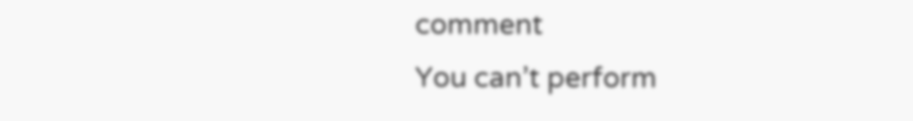comment
You can’t perform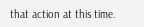that action at this time.